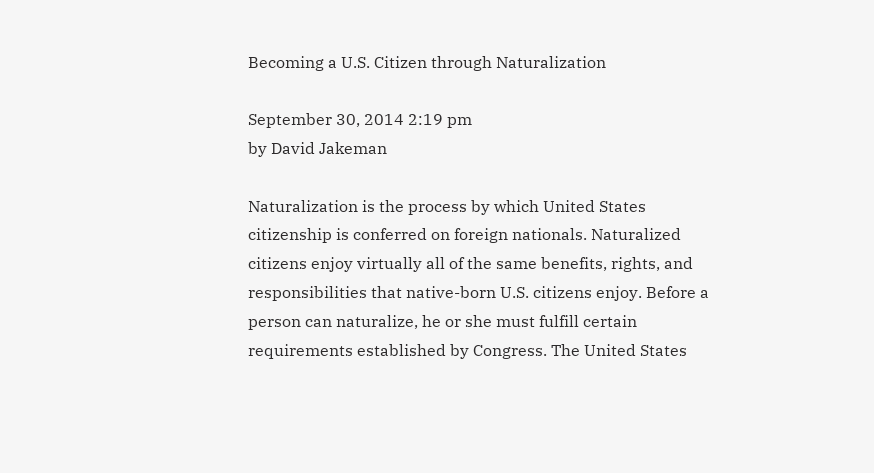Becoming a U.S. Citizen through Naturalization

September 30, 2014 2:19 pm
by David Jakeman

Naturalization is the process by which United States citizenship is conferred on foreign nationals. Naturalized citizens enjoy virtually all of the same benefits, rights, and responsibilities that native-born U.S. citizens enjoy. Before a person can naturalize, he or she must fulfill certain requirements established by Congress. The United States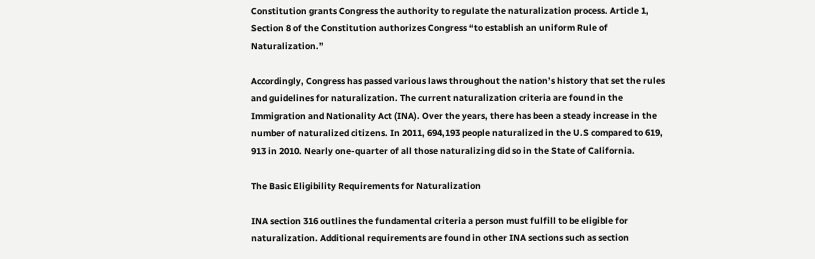Constitution grants Congress the authority to regulate the naturalization process. Article 1, Section 8 of the Constitution authorizes Congress “to establish an uniform Rule of Naturalization.”

Accordingly, Congress has passed various laws throughout the nation’s history that set the rules and guidelines for naturalization. The current naturalization criteria are found in the Immigration and Nationality Act (INA). Over the years, there has been a steady increase in the number of naturalized citizens. In 2011, 694,193 people naturalized in the U.S compared to 619, 913 in 2010. Nearly one-quarter of all those naturalizing did so in the State of California.

The Basic Eligibility Requirements for Naturalization

INA section 316 outlines the fundamental criteria a person must fulfill to be eligible for naturalization. Additional requirements are found in other INA sections such as section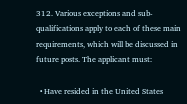312. Various exceptions and sub-qualifications apply to each of these main requirements, which will be discussed in future posts. The applicant must:

  • Have resided in the United States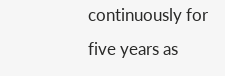continuously for five years as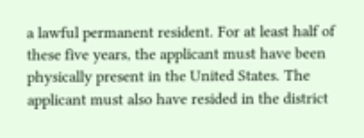a lawful permanent resident. For at least half of these five years, the applicant must have been physically present in the United States. The applicant must also have resided in the district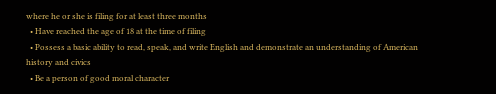where he or she is filing for at least three months
  • Have reached the age of 18 at the time of filing
  • Possess a basic ability to read, speak, and write English and demonstrate an understanding of American history and civics
  • Be a person of good moral character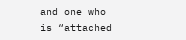and one who is “attached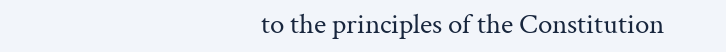to the principles of the Constitution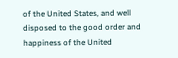of the United States, and well disposed to the good order and happiness of the United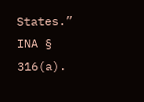States.” INA § 316(a).